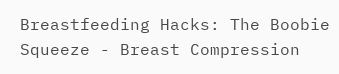Breastfeeding Hacks: The Boobie Squeeze - Breast Compression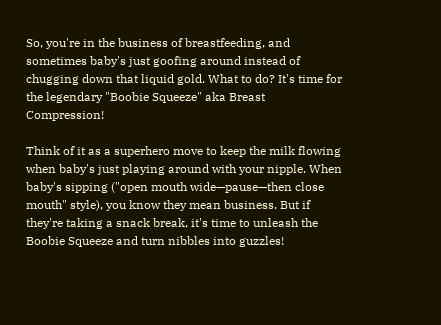So, you're in the business of breastfeeding, and sometimes baby's just goofing around instead of chugging down that liquid gold. What to do? It's time for the legendary "Boobie Squeeze" aka Breast Compression!

Think of it as a superhero move to keep the milk flowing when baby's just playing around with your nipple. When baby's sipping ("open mouth wide—pause—then close mouth" style), you know they mean business. But if they're taking a snack break, it's time to unleash the Boobie Squeeze and turn nibbles into guzzles!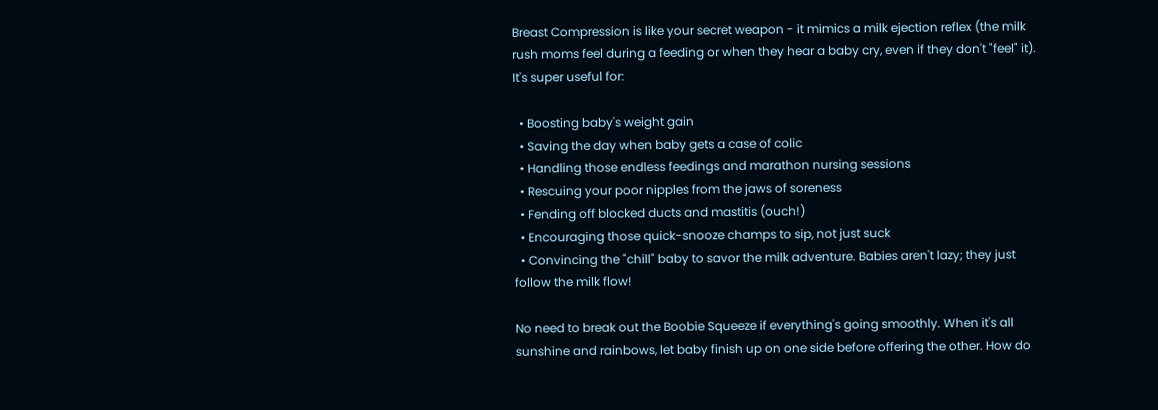Breast Compression is like your secret weapon - it mimics a milk ejection reflex (the milk rush moms feel during a feeding or when they hear a baby cry, even if they don't "feel" it). It's super useful for:

  • Boosting baby's weight gain
  • Saving the day when baby gets a case of colic
  • Handling those endless feedings and marathon nursing sessions
  • Rescuing your poor nipples from the jaws of soreness
  • Fending off blocked ducts and mastitis (ouch!)
  • Encouraging those quick-snooze champs to sip, not just suck
  • Convincing the "chill" baby to savor the milk adventure. Babies aren't lazy; they just follow the milk flow!

No need to break out the Boobie Squeeze if everything's going smoothly. When it's all sunshine and rainbows, let baby finish up on one side before offering the other. How do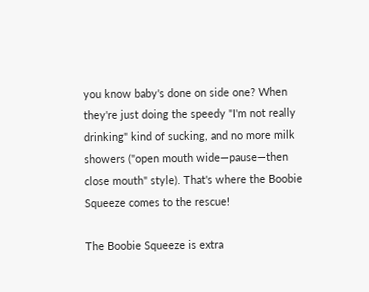you know baby's done on side one? When they're just doing the speedy "I'm not really drinking" kind of sucking, and no more milk showers ("open mouth wide—pause—then close mouth" style). That's where the Boobie Squeeze comes to the rescue!

The Boobie Squeeze is extra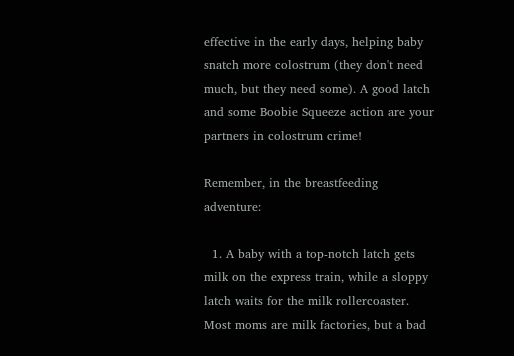effective in the early days, helping baby snatch more colostrum (they don't need much, but they need some). A good latch and some Boobie Squeeze action are your partners in colostrum crime!

Remember, in the breastfeeding adventure:

  1. A baby with a top-notch latch gets milk on the express train, while a sloppy latch waits for the milk rollercoaster. Most moms are milk factories, but a bad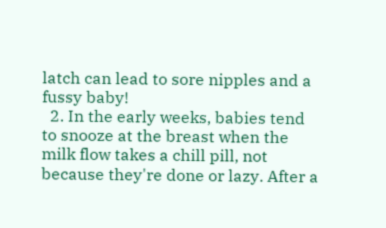latch can lead to sore nipples and a fussy baby!
  2. In the early weeks, babies tend to snooze at the breast when the milk flow takes a chill pill, not because they're done or lazy. After a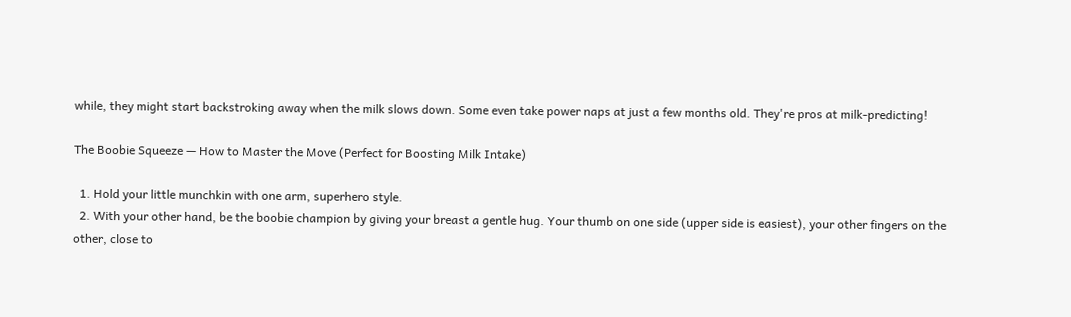while, they might start backstroking away when the milk slows down. Some even take power naps at just a few months old. They're pros at milk-predicting!

The Boobie Squeeze — How to Master the Move (Perfect for Boosting Milk Intake)

  1. Hold your little munchkin with one arm, superhero style.
  2. With your other hand, be the boobie champion by giving your breast a gentle hug. Your thumb on one side (upper side is easiest), your other fingers on the other, close to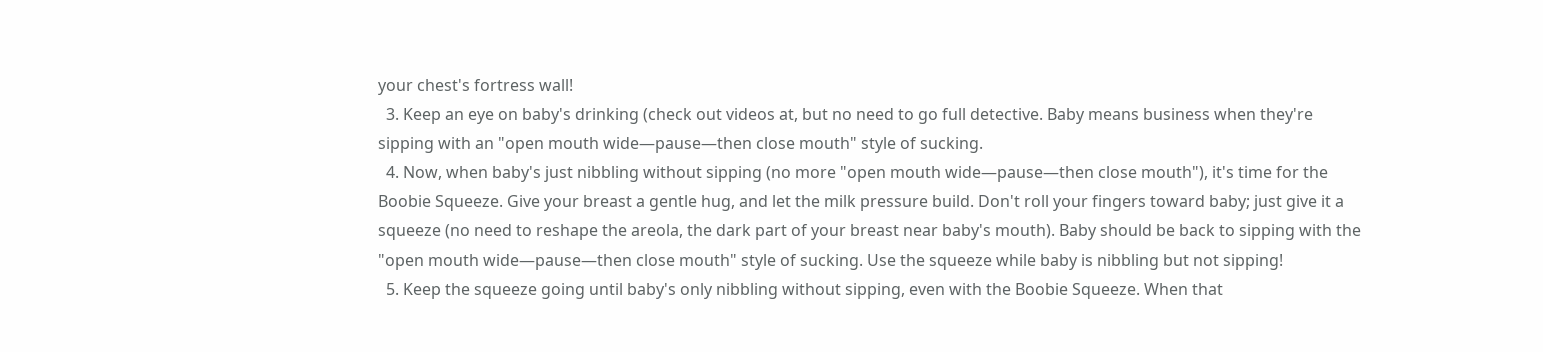your chest's fortress wall!
  3. Keep an eye on baby's drinking (check out videos at, but no need to go full detective. Baby means business when they're sipping with an "open mouth wide—pause—then close mouth" style of sucking.
  4. Now, when baby's just nibbling without sipping (no more "open mouth wide—pause—then close mouth"), it's time for the Boobie Squeeze. Give your breast a gentle hug, and let the milk pressure build. Don't roll your fingers toward baby; just give it a squeeze (no need to reshape the areola, the dark part of your breast near baby's mouth). Baby should be back to sipping with the "open mouth wide—pause—then close mouth" style of sucking. Use the squeeze while baby is nibbling but not sipping!
  5. Keep the squeeze going until baby's only nibbling without sipping, even with the Boobie Squeeze. When that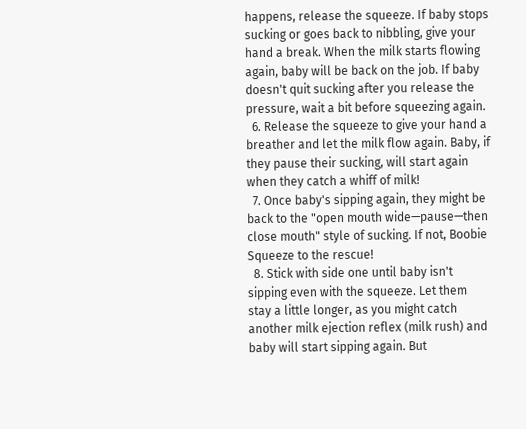happens, release the squeeze. If baby stops sucking or goes back to nibbling, give your hand a break. When the milk starts flowing again, baby will be back on the job. If baby doesn't quit sucking after you release the pressure, wait a bit before squeezing again.
  6. Release the squeeze to give your hand a breather and let the milk flow again. Baby, if they pause their sucking, will start again when they catch a whiff of milk!
  7. Once baby's sipping again, they might be back to the "open mouth wide—pause—then close mouth" style of sucking. If not, Boobie Squeeze to the rescue!
  8. Stick with side one until baby isn't sipping even with the squeeze. Let them stay a little longer, as you might catch another milk ejection reflex (milk rush) and baby will start sipping again. But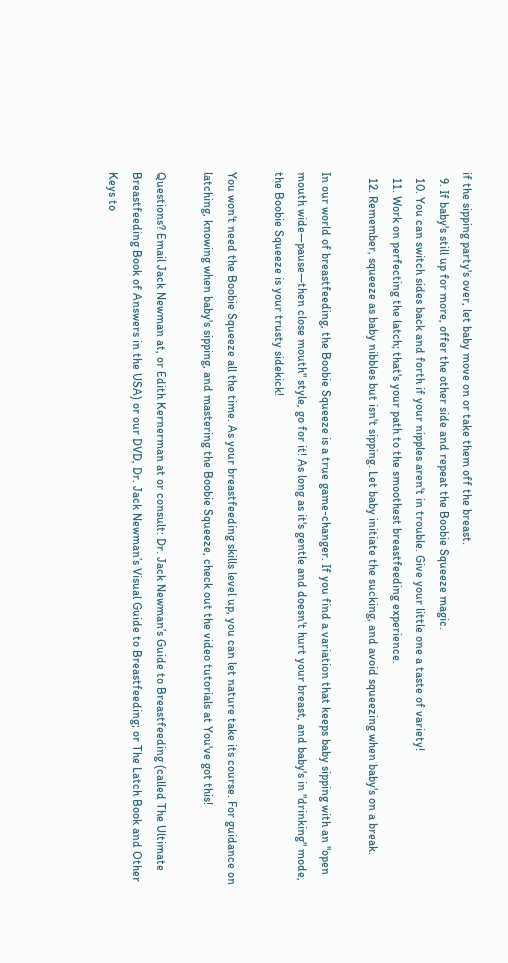if the sipping party's over, let baby move on or take them off the breast.
  9. If baby's still up for more, offer the other side and repeat the Boobie Squeeze magic.
  10. You can switch sides back and forth if your nipples aren't in trouble. Give your little one a taste of variety!
  11. Work on perfecting the latch; that's your path to the smoothest breastfeeding experience.
  12. Remember, squeeze as baby nibbles but isn't sipping. Let baby initiate the sucking, and avoid squeezing when baby's on a break.

In our world of breastfeeding, the Boobie Squeeze is a true game-changer. If you find a variation that keeps baby sipping with an "open mouth wide—pause—then close mouth" style, go for it! As long as it's gentle and doesn't hurt your breast, and baby's in "drinking" mode, the Boobie Squeeze is your trusty sidekick!

You won't need the Boobie Squeeze all the time. As your breastfeeding skills level up, you can let nature take its course. For guidance on latching, knowing when baby's sipping, and mastering the Boobie Squeeze, check out the video tutorials at You've got this!

Questions? Email Jack Newman at, or Edith Kernerman at or consult: Dr. Jack Newman’s Guide to Breastfeeding (called The Ultimate Breastfeeding Book of Answers in the USA) or our DVD, Dr. Jack Newman’s Visual Guide to Breastfeeding; or The Latch Book and Other Keys to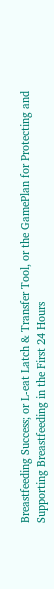Breastfeeding Success; or L-eat Latch & Transfer Tool, or the GamePlan for Protecting and Supporting Breastfeeding in the First 24 Hours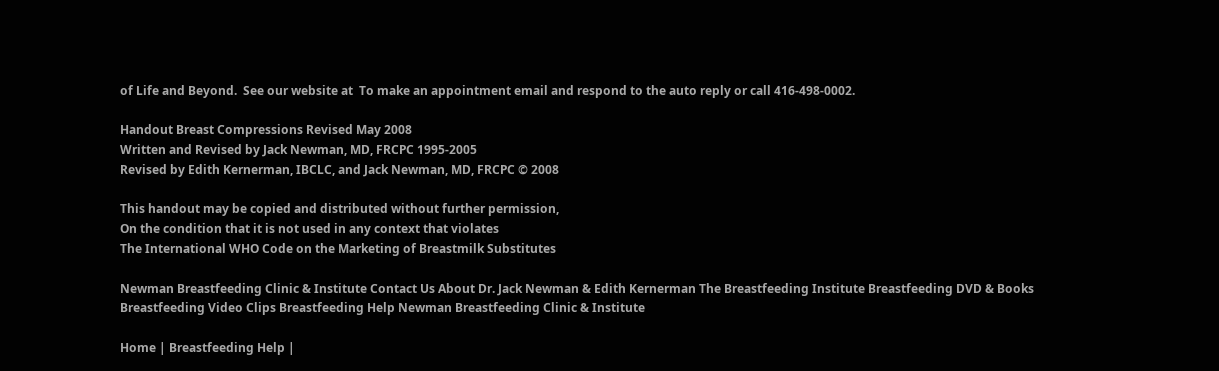of Life and Beyond.  See our website at  To make an appointment email and respond to the auto reply or call 416-498-0002.

Handout Breast Compressions Revised May 2008
Written and Revised by Jack Newman, MD, FRCPC 1995-2005
Revised by Edith Kernerman, IBCLC, and Jack Newman, MD, FRCPC © 2008

This handout may be copied and distributed without further permission,
On the condition that it is not used in any context that violates
The International WHO Code on the Marketing of Breastmilk Substitutes

Newman Breastfeeding Clinic & Institute Contact Us About Dr. Jack Newman & Edith Kernerman The Breastfeeding Institute Breastfeeding DVD & Books Breastfeeding Video Clips Breastfeeding Help Newman Breastfeeding Clinic & Institute

Home | Breastfeeding Help |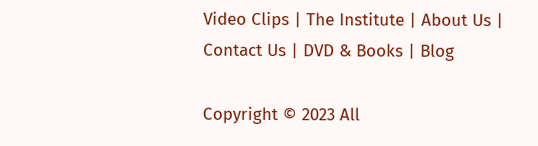Video Clips | The Institute | About Us | Contact Us | DVD & Books | Blog

Copyright © 2023 All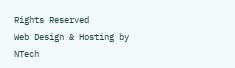Rights Reserved
Web Design & Hosting by NTech